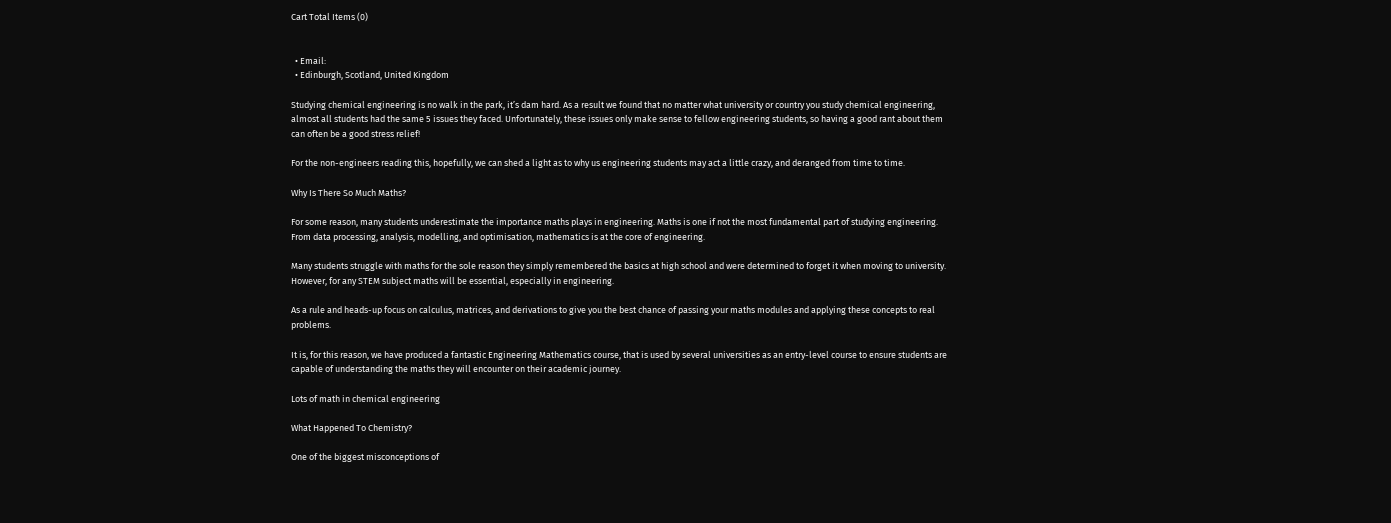Cart Total Items (0)


  • Email:
  • Edinburgh, Scotland, United Kingdom

Studying chemical engineering is no walk in the park, it’s dam hard. As a result we found that no matter what university or country you study chemical engineering, almost all students had the same 5 issues they faced. Unfortunately, these issues only make sense to fellow engineering students, so having a good rant about them can often be a good stress relief!

For the non-engineers reading this, hopefully, we can shed a light as to why us engineering students may act a little crazy, and deranged from time to time.

Why Is There So Much Maths?

For some reason, many students underestimate the importance maths plays in engineering. Maths is one if not the most fundamental part of studying engineering. From data processing, analysis, modelling, and optimisation, mathematics is at the core of engineering.

Many students struggle with maths for the sole reason they simply remembered the basics at high school and were determined to forget it when moving to university. However, for any STEM subject maths will be essential, especially in engineering.

As a rule and heads-up focus on calculus, matrices, and derivations to give you the best chance of passing your maths modules and applying these concepts to real problems.

It is, for this reason, we have produced a fantastic Engineering Mathematics course, that is used by several universities as an entry-level course to ensure students are capable of understanding the maths they will encounter on their academic journey.

Lots of math in chemical engineering

What Happened To Chemistry?

One of the biggest misconceptions of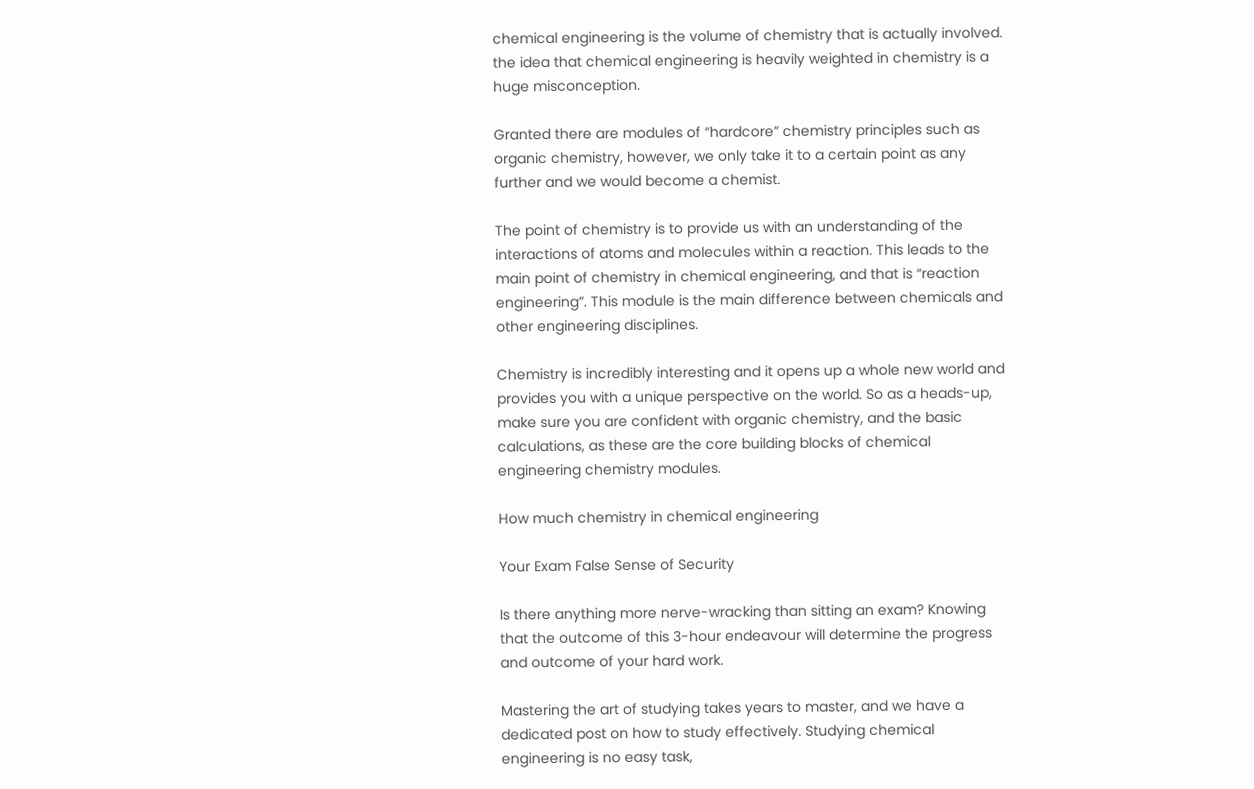chemical engineering is the volume of chemistry that is actually involved. the idea that chemical engineering is heavily weighted in chemistry is a huge misconception.

Granted there are modules of “hardcore” chemistry principles such as organic chemistry, however, we only take it to a certain point as any further and we would become a chemist.

The point of chemistry is to provide us with an understanding of the interactions of atoms and molecules within a reaction. This leads to the main point of chemistry in chemical engineering, and that is “reaction engineering”. This module is the main difference between chemicals and other engineering disciplines.

Chemistry is incredibly interesting and it opens up a whole new world and provides you with a unique perspective on the world. So as a heads-up, make sure you are confident with organic chemistry, and the basic calculations, as these are the core building blocks of chemical engineering chemistry modules.

How much chemistry in chemical engineering

Your Exam False Sense of Security

Is there anything more nerve-wracking than sitting an exam? Knowing that the outcome of this 3-hour endeavour will determine the progress and outcome of your hard work.

Mastering the art of studying takes years to master, and we have a dedicated post on how to study effectively. Studying chemical engineering is no easy task,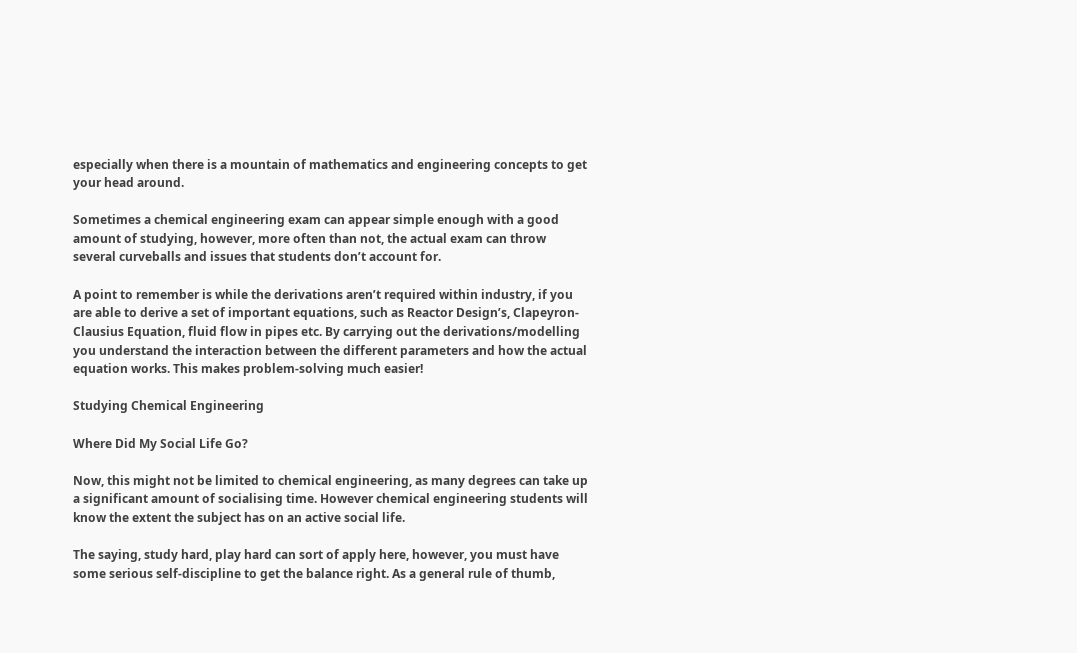especially when there is a mountain of mathematics and engineering concepts to get your head around.

Sometimes a chemical engineering exam can appear simple enough with a good amount of studying, however, more often than not, the actual exam can throw several curveballs and issues that students don’t account for.

A point to remember is while the derivations aren’t required within industry, if you are able to derive a set of important equations, such as Reactor Design’s, Clapeyron-Clausius Equation, fluid flow in pipes etc. By carrying out the derivations/modelling you understand the interaction between the different parameters and how the actual equation works. This makes problem-solving much easier!

Studying Chemical Engineering

Where Did My Social Life Go?

Now, this might not be limited to chemical engineering, as many degrees can take up a significant amount of socialising time. However chemical engineering students will know the extent the subject has on an active social life.

The saying, study hard, play hard can sort of apply here, however, you must have some serious self-discipline to get the balance right. As a general rule of thumb,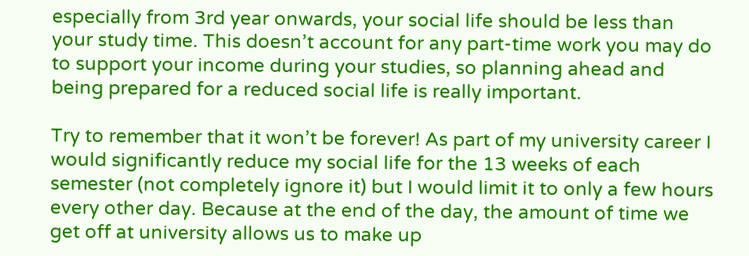especially from 3rd year onwards, your social life should be less than your study time. This doesn’t account for any part-time work you may do to support your income during your studies, so planning ahead and being prepared for a reduced social life is really important.

Try to remember that it won’t be forever! As part of my university career I would significantly reduce my social life for the 13 weeks of each semester (not completely ignore it) but I would limit it to only a few hours every other day. Because at the end of the day, the amount of time we get off at university allows us to make up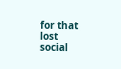for that lost social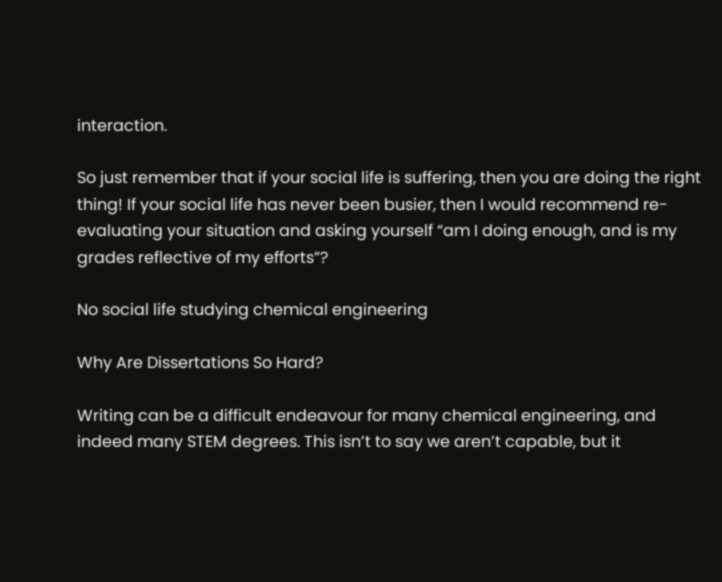interaction.

So just remember that if your social life is suffering, then you are doing the right thing! If your social life has never been busier, then I would recommend re-evaluating your situation and asking yourself “am I doing enough, and is my grades reflective of my efforts”?

No social life studying chemical engineering

Why Are Dissertations So Hard?

Writing can be a difficult endeavour for many chemical engineering, and indeed many STEM degrees. This isn’t to say we aren’t capable, but it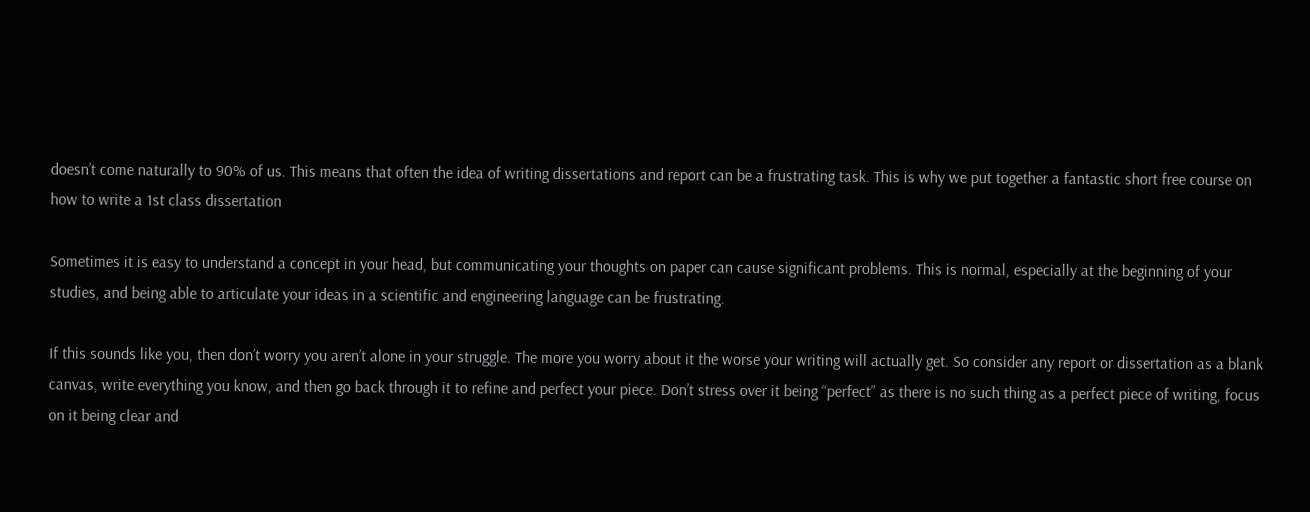doesn’t come naturally to 90% of us. This means that often the idea of writing dissertations and report can be a frustrating task. This is why we put together a fantastic short free course on how to write a 1st class dissertation

Sometimes it is easy to understand a concept in your head, but communicating your thoughts on paper can cause significant problems. This is normal, especially at the beginning of your studies, and being able to articulate your ideas in a scientific and engineering language can be frustrating.

If this sounds like you, then don’t worry you aren’t alone in your struggle. The more you worry about it the worse your writing will actually get. So consider any report or dissertation as a blank canvas, write everything you know, and then go back through it to refine and perfect your piece. Don’t stress over it being “perfect” as there is no such thing as a perfect piece of writing, focus on it being clear and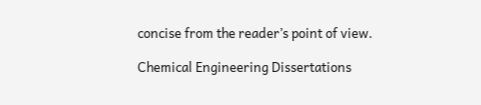concise from the reader’s point of view.

Chemical Engineering Dissertations